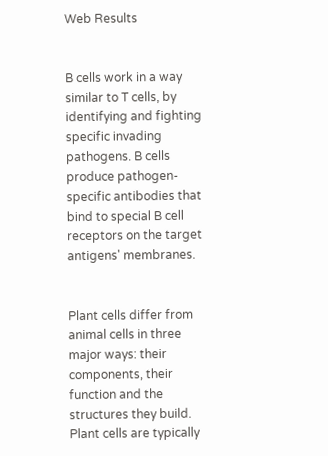Web Results


B cells work in a way similar to T cells, by identifying and fighting specific invading pathogens. B cells produce pathogen-specific antibodies that bind to special B cell receptors on the target antigens' membranes.


Plant cells differ from animal cells in three major ways: their components, their function and the structures they build. Plant cells are typically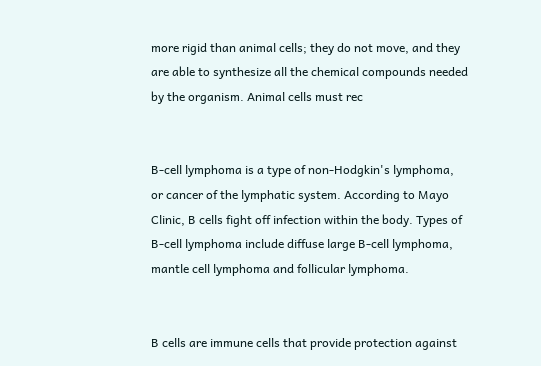more rigid than animal cells; they do not move, and they are able to synthesize all the chemical compounds needed by the organism. Animal cells must rec


B-cell lymphoma is a type of non-Hodgkin's lymphoma, or cancer of the lymphatic system. According to Mayo Clinic, B cells fight off infection within the body. Types of B-cell lymphoma include diffuse large B-cell lymphoma, mantle cell lymphoma and follicular lymphoma.


B cells are immune cells that provide protection against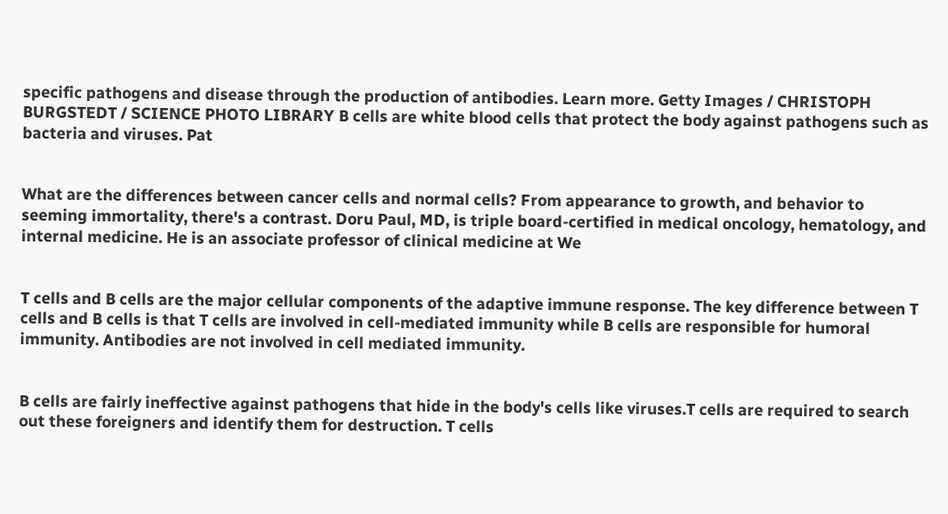specific pathogens and disease through the production of antibodies. Learn more. Getty Images / CHRISTOPH BURGSTEDT / SCIENCE PHOTO LIBRARY B cells are white blood cells that protect the body against pathogens such as bacteria and viruses. Pat


What are the differences between cancer cells and normal cells? From appearance to growth, and behavior to seeming immortality, there's a contrast. Doru Paul, MD, is triple board-certified in medical oncology, hematology, and internal medicine. He is an associate professor of clinical medicine at We


T cells and B cells are the major cellular components of the adaptive immune response. The key difference between T cells and B cells is that T cells are involved in cell-mediated immunity while B cells are responsible for humoral immunity. Antibodies are not involved in cell mediated immunity.


B cells are fairly ineffective against pathogens that hide in the body's cells like viruses.T cells are required to search out these foreigners and identify them for destruction. T cells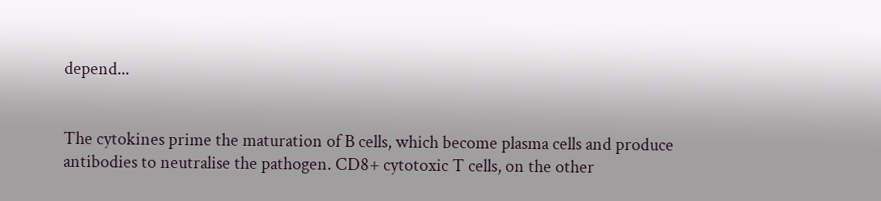depend...


The cytokines prime the maturation of B cells, which become plasma cells and produce antibodies to neutralise the pathogen. CD8+ cytotoxic T cells, on the other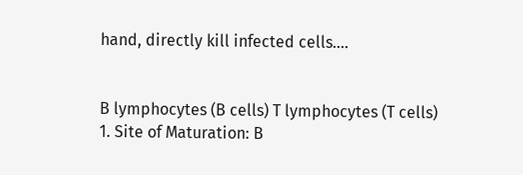hand, directly kill infected cells....


B lymphocytes (B cells) T lymphocytes (T cells) 1. Site of Maturation: B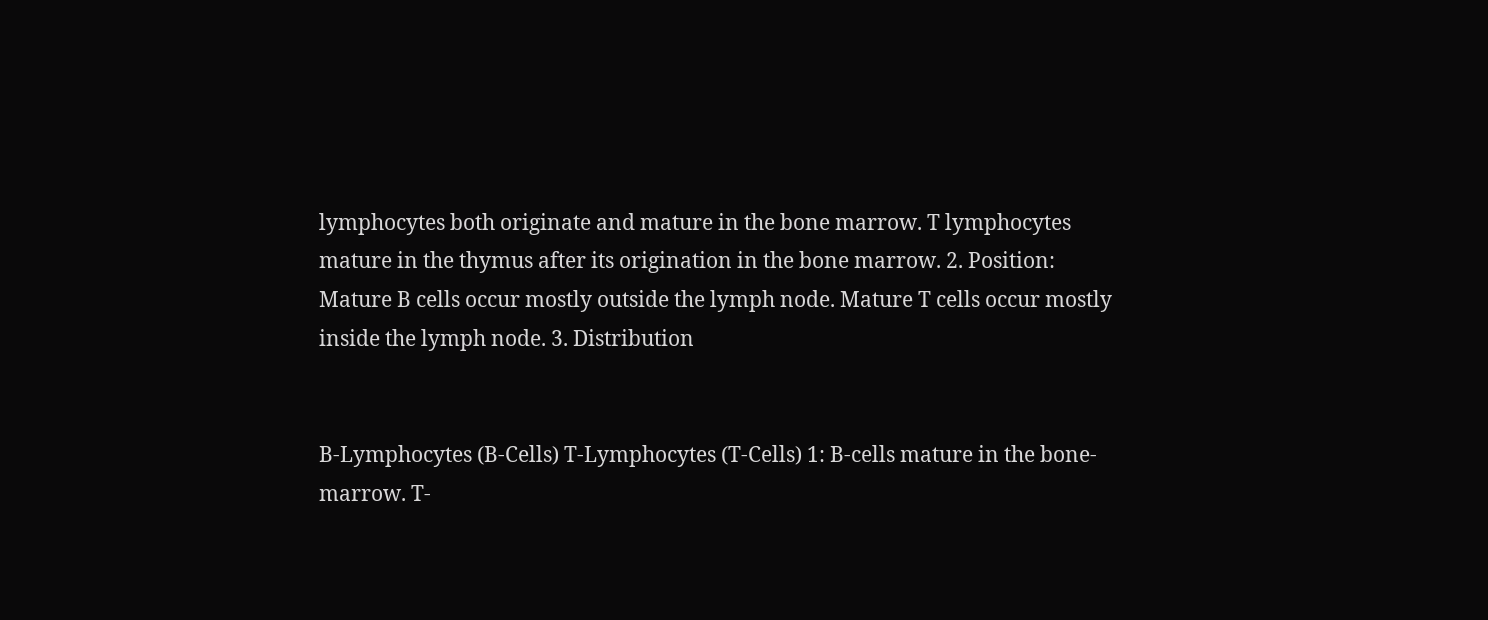lymphocytes both originate and mature in the bone marrow. T lymphocytes mature in the thymus after its origination in the bone marrow. 2. Position: Mature B cells occur mostly outside the lymph node. Mature T cells occur mostly inside the lymph node. 3. Distribution


B-Lymphocytes (B-Cells) T-Lymphocytes (T-Cells) 1: B-cells mature in the bone-marrow. T-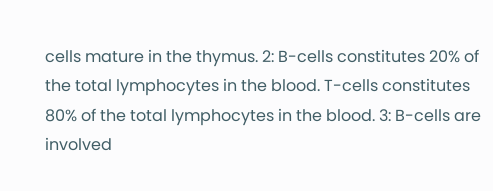cells mature in the thymus. 2: B-cells constitutes 20% of the total lymphocytes in the blood. T-cells constitutes 80% of the total lymphocytes in the blood. 3: B-cells are involved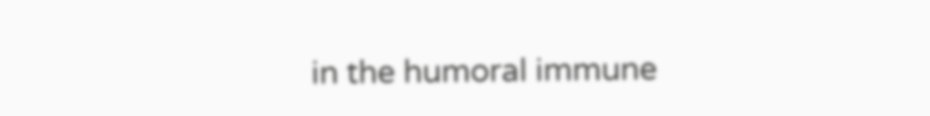in the humoral immune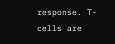response. T-cells are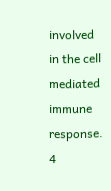involved in the cell mediated immune response. 4